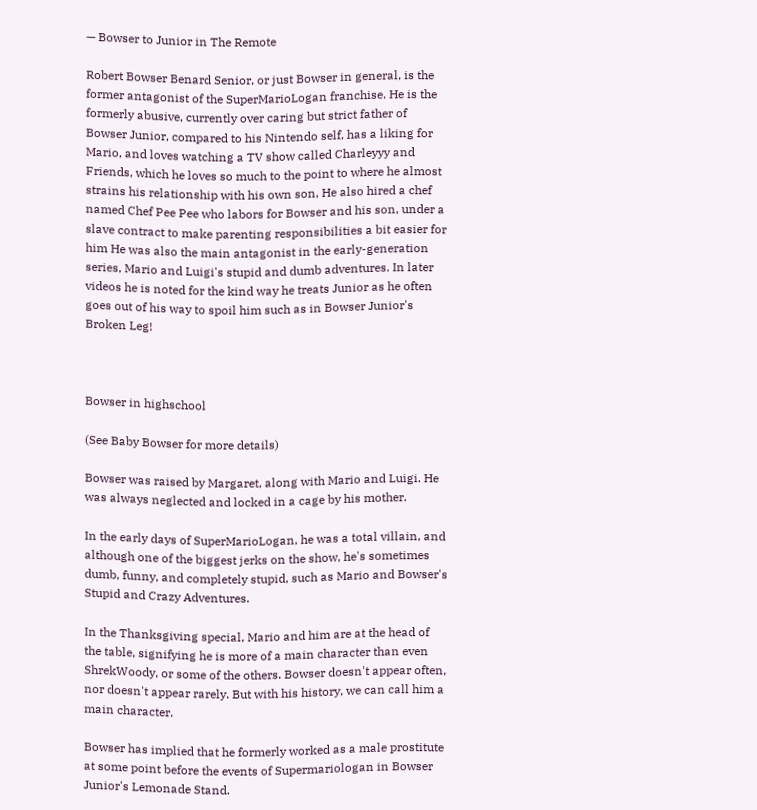— Bowser to Junior in The Remote

Robert Bowser Benard Senior, or just Bowser in general, is the former antagonist of the SuperMarioLogan franchise. He is the formerly abusive, currently over caring but strict father of Bowser Junior, compared to his Nintendo self, has a liking for Mario, and loves watching a TV show called Charleyyy and Friends, which he loves so much to the point to where he almost strains his relationship with his own son, He also hired a chef named Chef Pee Pee who labors for Bowser and his son, under a slave contract to make parenting responsibilities a bit easier for him He was also the main antagonist in the early-generation series, Mario and Luigi's stupid and dumb adventures. In later videos he is noted for the kind way he treats Junior as he often goes out of his way to spoil him such as in Bowser Junior's Broken Leg!



Bowser in highschool

(See Baby Bowser for more details)

Bowser was raised by Margaret, along with Mario and Luigi. He was always neglected and locked in a cage by his mother.

In the early days of SuperMarioLogan, he was a total villain, and although one of the biggest jerks on the show, he's sometimes dumb, funny, and completely stupid, such as Mario and Bowser's Stupid and Crazy Adventures.

In the Thanksgiving special, Mario and him are at the head of the table, signifying he is more of a main character than even ShrekWoody, or some of the others. Bowser doesn't appear often, nor doesn't appear rarely. But with his history, we can call him a main character.

Bowser has implied that he formerly worked as a male prostitute at some point before the events of Supermariologan in Bowser Junior's Lemonade Stand.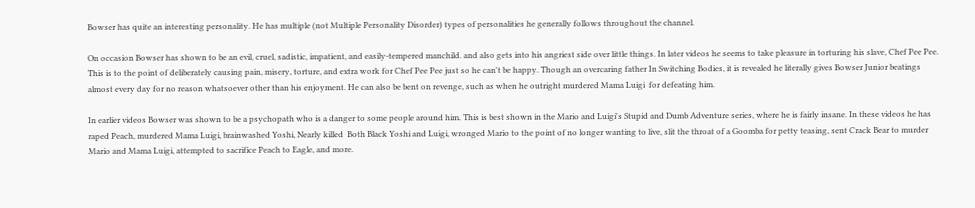Bowser has quite an interesting personality. He has multiple (not Multiple Personality Disorder) types of personalities he generally follows throughout the channel.

On occasion Bowser has shown to be an evil, cruel, sadistic, impatient, and easily-tempered manchild. and also gets into his angriest side over little things. In later videos he seems to take pleasure in torturing his slave, Chef Pee Pee. This is to the point of deliberately causing pain, misery, torture, and extra work for Chef Pee Pee just so he can't be happy. Though an overcaring father In Switching Bodies, it is revealed he literally gives Bowser Junior beatings almost every day for no reason whatsoever other than his enjoyment. He can also be bent on revenge, such as when he outright murdered Mama Luigi  for defeating him.

In earlier videos Bowser was shown to be a psychopath who is a danger to some people around him. This is best shown in the Mario and Luigi's Stupid and Dumb Adventure series, where he is fairly insane. In these videos he has raped Peach, murdered Mama Luigi, brainwashed Yoshi, Nearly killed  Both Black Yoshi and Luigi, wronged Mario to the point of no longer wanting to live, slit the throat of a Goomba for petty teasing, sent Crack Bear to murder Mario and Mama Luigi, attempted to sacrifice Peach to Eagle, and more.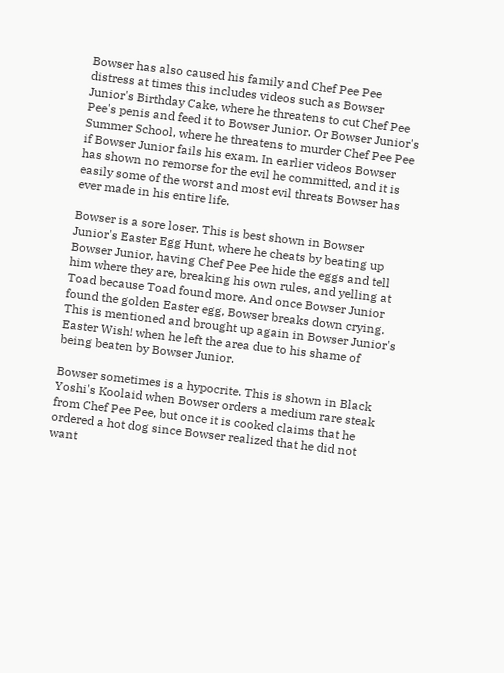Bowser has also caused his family and Chef Pee Pee distress at times this includes videos such as Bowser Junior's Birthday Cake, where he threatens to cut Chef Pee Pee's penis and feed it to Bowser Junior. Or Bowser Junior's Summer School, where he threatens to murder Chef Pee Pee if Bowser Junior fails his exam. In earlier videos Bowser has shown no remorse for the evil he committed, and it is easily some of the worst and most evil threats Bowser has ever made in his entire life.

Bowser is a sore loser. This is best shown in Bowser Junior's Easter Egg Hunt, where he cheats by beating up Bowser Junior, having Chef Pee Pee hide the eggs and tell him where they are, breaking his own rules, and yelling at Toad because Toad found more. And once Bowser Junior found the golden Easter egg, Bowser breaks down crying. This is mentioned and brought up again in Bowser Junior's Easter Wish! when he left the area due to his shame of being beaten by Bowser Junior.

Bowser sometimes is a hypocrite. This is shown in Black Yoshi's Koolaid when Bowser orders a medium rare steak from Chef Pee Pee, but once it is cooked claims that he ordered a hot dog since Bowser realized that he did not want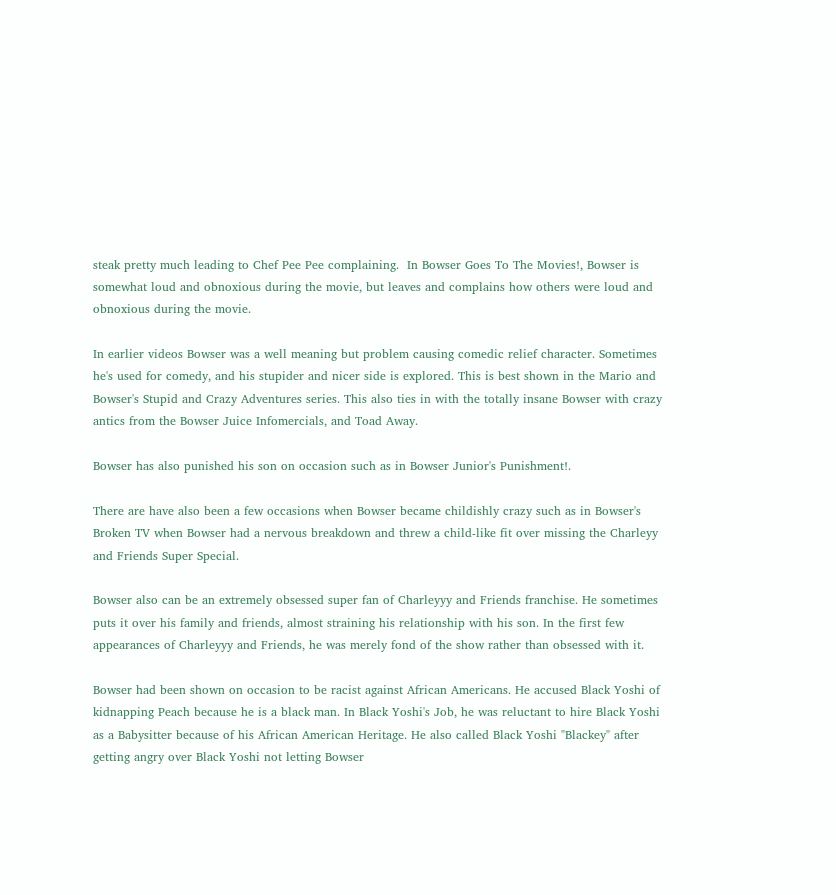steak pretty much leading to Chef Pee Pee complaining.  In Bowser Goes To The Movies!, Bowser is somewhat loud and obnoxious during the movie, but leaves and complains how others were loud and obnoxious during the movie.

In earlier videos Bowser was a well meaning but problem causing comedic relief character. Sometimes he's used for comedy, and his stupider and nicer side is explored. This is best shown in the Mario and Bowser's Stupid and Crazy Adventures series. This also ties in with the totally insane Bowser with crazy antics from the Bowser Juice Infomercials, and Toad Away.

Bowser has also punished his son on occasion such as in Bowser Junior's Punishment!.

There are have also been a few occasions when Bowser became childishly crazy such as in Bowser's Broken TV when Bowser had a nervous breakdown and threw a child-like fit over missing the Charleyy and Friends Super Special.

Bowser also can be an extremely obsessed super fan of Charleyyy and Friends franchise. He sometimes puts it over his family and friends, almost straining his relationship with his son. In the first few appearances of Charleyyy and Friends, he was merely fond of the show rather than obsessed with it.

Bowser had been shown on occasion to be racist against African Americans. He accused Black Yoshi of kidnapping Peach because he is a black man. In Black Yoshi's Job, he was reluctant to hire Black Yoshi as a Babysitter because of his African American Heritage. He also called Black Yoshi "Blackey" after getting angry over Black Yoshi not letting Bowser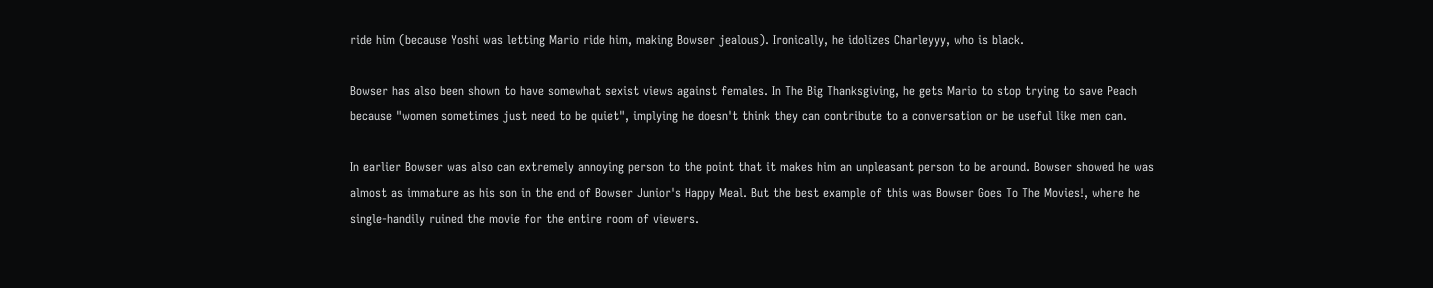ride him (because Yoshi was letting Mario ride him, making Bowser jealous). Ironically, he idolizes Charleyyy, who is black.

Bowser has also been shown to have somewhat sexist views against females. In The Big Thanksgiving, he gets Mario to stop trying to save Peach because "women sometimes just need to be quiet", implying he doesn't think they can contribute to a conversation or be useful like men can.

In earlier Bowser was also can extremely annoying person to the point that it makes him an unpleasant person to be around. Bowser showed he was almost as immature as his son in the end of Bowser Junior's Happy Meal. But the best example of this was Bowser Goes To The Movies!, where he single-handily ruined the movie for the entire room of viewers.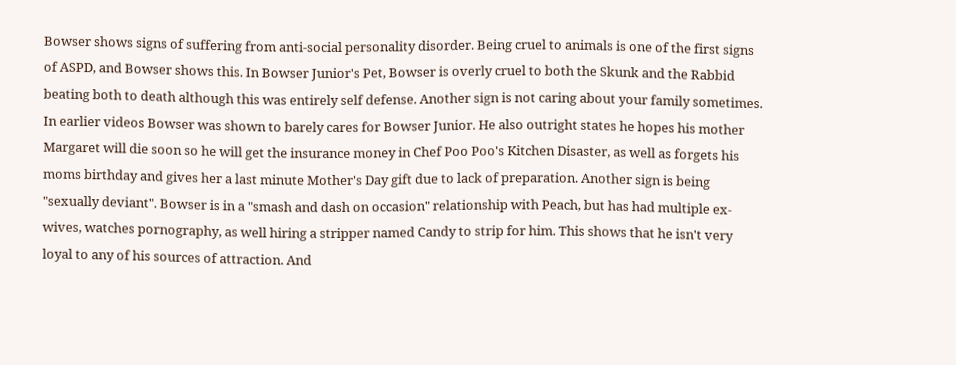Bowser shows signs of suffering from anti-social personality disorder. Being cruel to animals is one of the first signs of ASPD, and Bowser shows this. In Bowser Junior's Pet, Bowser is overly cruel to both the Skunk and the Rabbid beating both to death although this was entirely self defense. Another sign is not caring about your family sometimes. In earlier videos Bowser was shown to barely cares for Bowser Junior. He also outright states he hopes his mother Margaret will die soon so he will get the insurance money in Chef Poo Poo's Kitchen Disaster, as well as forgets his moms birthday and gives her a last minute Mother's Day gift due to lack of preparation. Another sign is being "sexually deviant". Bowser is in a "smash and dash on occasion" relationship with Peach, but has had multiple ex-wives, watches pornography, as well hiring a stripper named Candy to strip for him. This shows that he isn't very loyal to any of his sources of attraction. And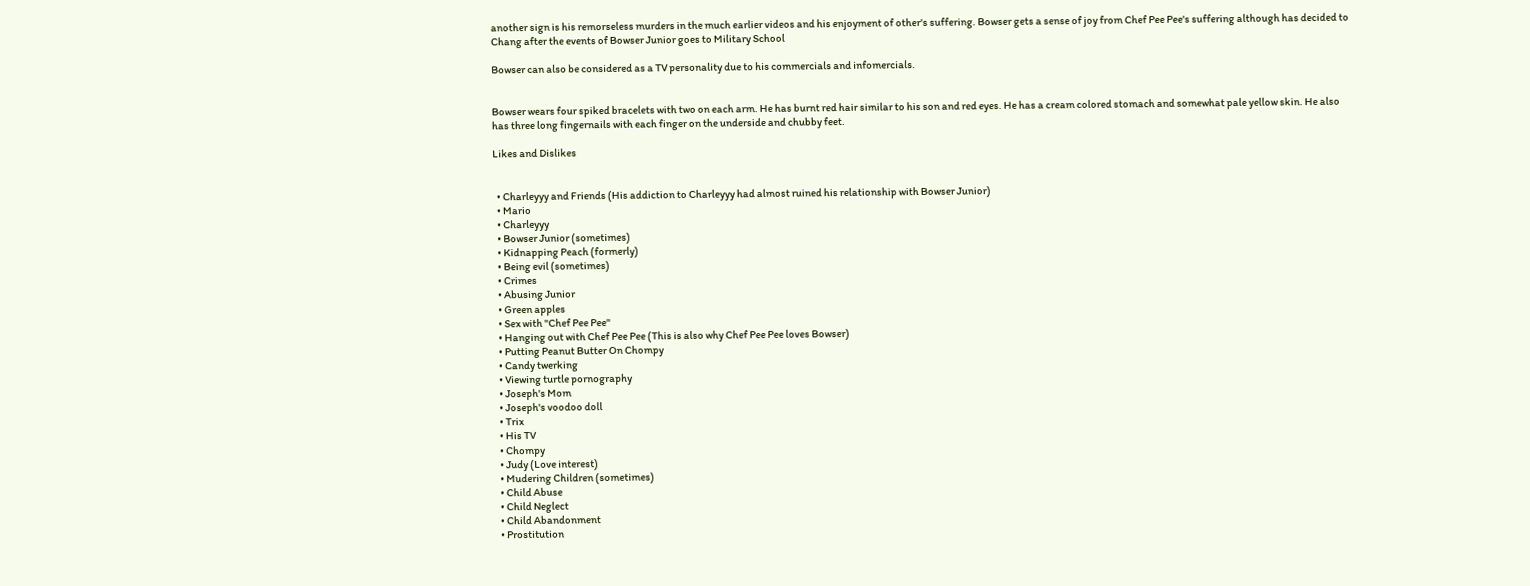another sign is his remorseless murders in the much earlier videos and his enjoyment of other's suffering. Bowser gets a sense of joy from Chef Pee Pee's suffering although has decided to Chang after the events of Bowser Junior goes to Military School

Bowser can also be considered as a TV personality due to his commercials and infomercials.


Bowser wears four spiked bracelets with two on each arm. He has burnt red hair similar to his son and red eyes. He has a cream colored stomach and somewhat pale yellow skin. He also has three long fingernails with each finger on the underside and chubby feet.

Likes and Dislikes


  • Charleyyy and Friends (His addiction to Charleyyy had almost ruined his relationship with Bowser Junior)
  • Mario
  • Charleyyy
  • Bowser Junior (sometimes)
  • Kidnapping Peach (formerly)
  • Being evil (sometimes)
  • Crimes
  • Abusing Junior
  • Green apples
  • Sex with "Chef Pee Pee"
  • Hanging out with Chef Pee Pee (This is also why Chef Pee Pee loves Bowser)
  • Putting Peanut Butter On Chompy
  • Candy twerking
  • Viewing turtle pornography
  • Joseph's Mom
  • Joseph's voodoo doll
  • Trix
  • His TV
  • Chompy
  • Judy (Love interest)
  • Mudering Children (sometimes)
  • Child Abuse
  • Child Neglect
  • Child Abandonment
  • Prostitution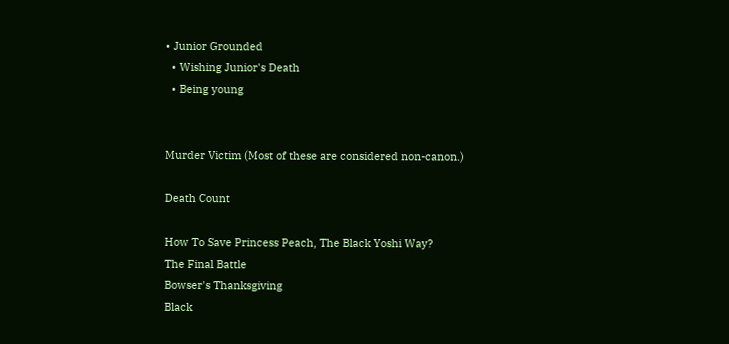• Junior Grounded
  • Wishing Junior's Death
  • Being young


Murder Victim (Most of these are considered non-canon.)

Death Count

How To Save Princess Peach, The Black Yoshi Way?
The Final Battle
Bowser's Thanksgiving
Black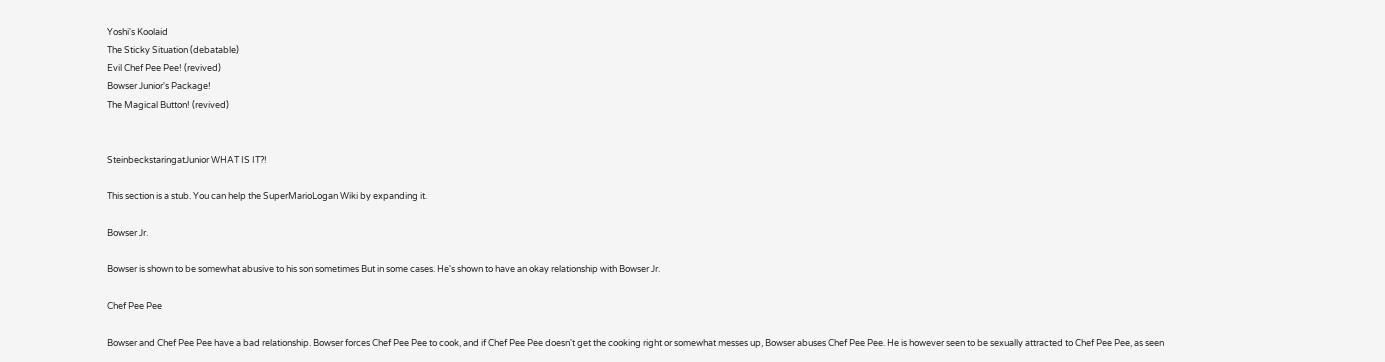Yoshi's Koolaid
The Sticky Situation (debatable)
Evil Chef Pee Pee! (revived)
Bowser Junior's Package!
The Magical Button! (revived)


SteinbeckstaringatJunior WHAT IS IT?!

This section is a stub. You can help the SuperMarioLogan Wiki by expanding it.

Bowser Jr.

Bowser is shown to be somewhat abusive to his son sometimes But in some cases. He's shown to have an okay relationship with Bowser Jr.

Chef Pee Pee

Bowser and Chef Pee Pee have a bad relationship. Bowser forces Chef Pee Pee to cook, and if Chef Pee Pee doesn't get the cooking right or somewhat messes up, Bowser abuses Chef Pee Pee. He is however seen to be sexually attracted to Chef Pee Pee, as seen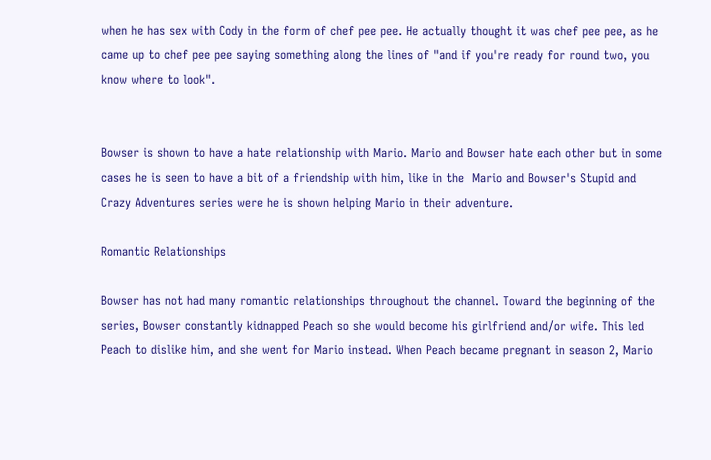when he has sex with Cody in the form of chef pee pee. He actually thought it was chef pee pee, as he came up to chef pee pee saying something along the lines of "and if you're ready for round two, you know where to look".


Bowser is shown to have a hate relationship with Mario. Mario and Bowser hate each other but in some cases he is seen to have a bit of a friendship with him, like in the  Mario and Bowser's Stupid and Crazy Adventures series were he is shown helping Mario in their adventure.

Romantic Relationships

Bowser has not had many romantic relationships throughout the channel. Toward the beginning of the series, Bowser constantly kidnapped Peach so she would become his girlfriend and/or wife. This led Peach to dislike him, and she went for Mario instead. When Peach became pregnant in season 2, Mario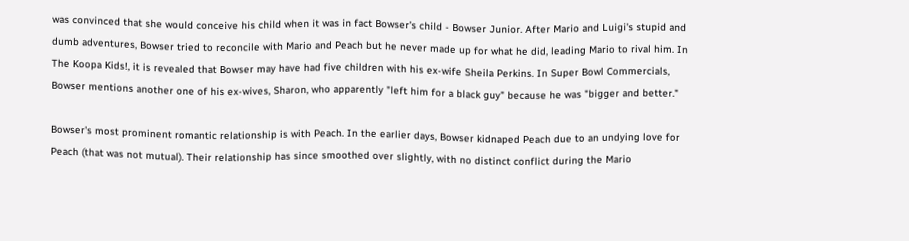was convinced that she would conceive his child when it was in fact Bowser's child - Bowser Junior. After Mario and Luigi's stupid and dumb adventures, Bowser tried to reconcile with Mario and Peach but he never made up for what he did, leading Mario to rival him. In The Koopa Kids!, it is revealed that Bowser may have had five children with his ex-wife Sheila Perkins. In Super Bowl Commercials, Bowser mentions another one of his ex-wives, Sharon, who apparently "left him for a black guy" because he was "bigger and better."

Bowser's most prominent romantic relationship is with Peach. In the earlier days, Bowser kidnaped Peach due to an undying love for Peach (that was not mutual). Their relationship has since smoothed over slightly, with no distinct conflict during the Mario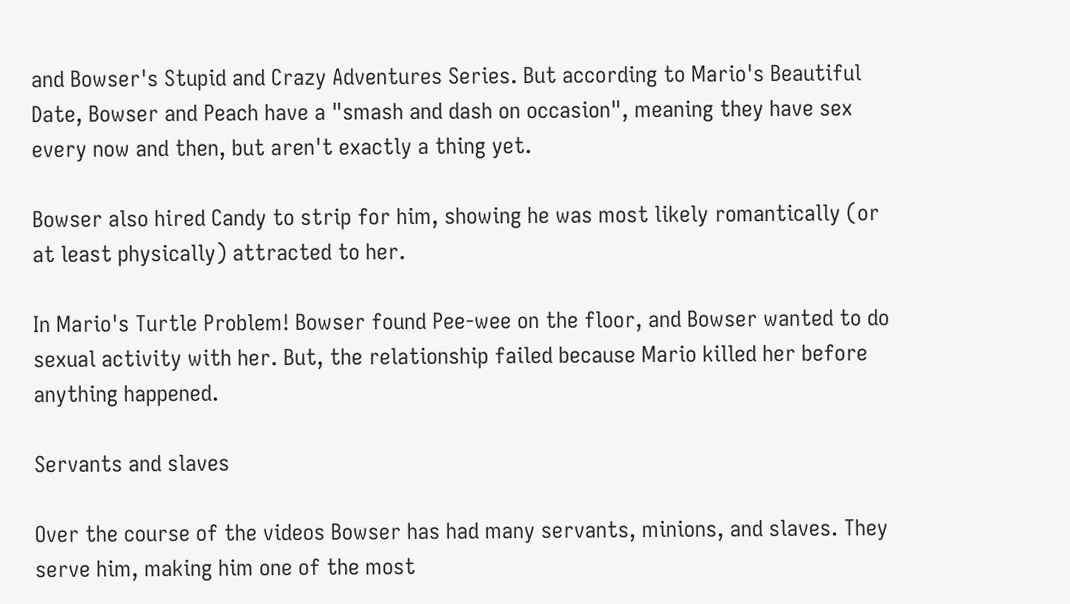and Bowser's Stupid and Crazy Adventures Series. But according to Mario's Beautiful Date, Bowser and Peach have a "smash and dash on occasion", meaning they have sex every now and then, but aren't exactly a thing yet.

Bowser also hired Candy to strip for him, showing he was most likely romantically (or at least physically) attracted to her.

In Mario's Turtle Problem! Bowser found Pee-wee on the floor, and Bowser wanted to do sexual activity with her. But, the relationship failed because Mario killed her before anything happened.

Servants and slaves

Over the course of the videos Bowser has had many servants, minions, and slaves. They serve him, making him one of the most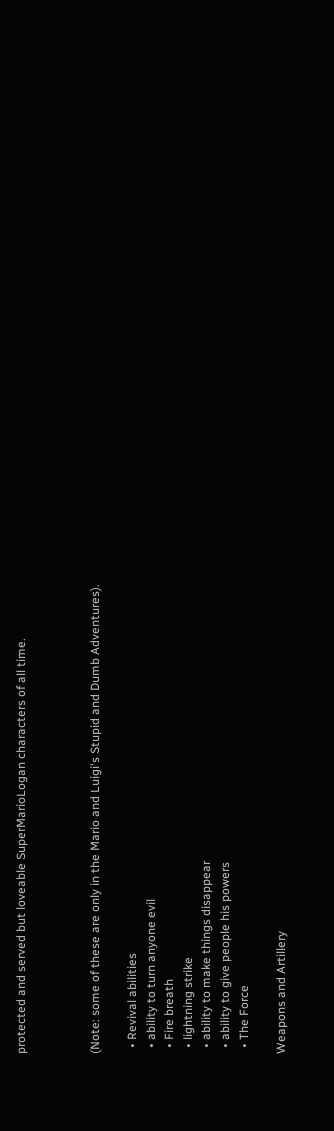protected and served but loveable SuperMarioLogan characters of all time.



(Note: some of these are only in the Mario and Luigi's Stupid and Dumb Adventures).

  • Revival abilities
  • ability to turn anyone evil
  • Fire breath
  • lightning strike
  • ability to make things disappear
  • ability to give people his powers
  • The Force

Weapons and Artillery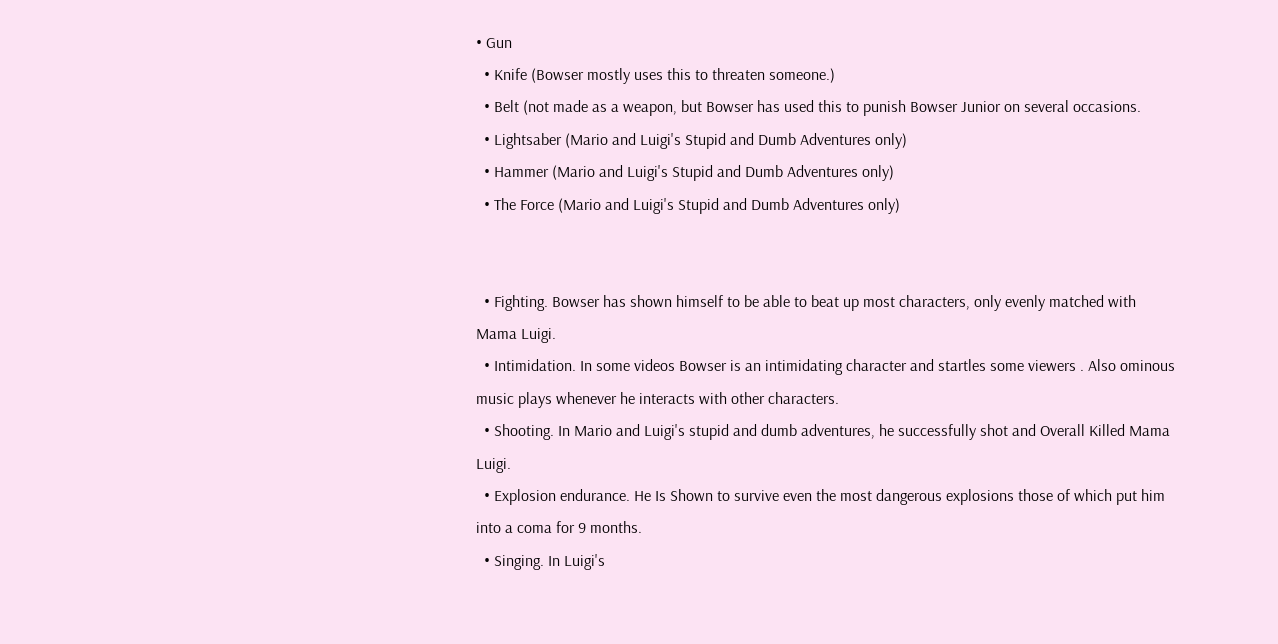• Gun
  • Knife (Bowser mostly uses this to threaten someone.)
  • Belt (not made as a weapon, but Bowser has used this to punish Bowser Junior on several occasions.
  • Lightsaber (Mario and Luigi's Stupid and Dumb Adventures only)
  • Hammer (Mario and Luigi's Stupid and Dumb Adventures only)
  • The Force (Mario and Luigi's Stupid and Dumb Adventures only)


  • Fighting. Bowser has shown himself to be able to beat up most characters, only evenly matched with Mama Luigi.
  • Intimidation. In some videos Bowser is an intimidating character and startles some viewers . Also ominous music plays whenever he interacts with other characters.
  • Shooting. In Mario and Luigi's stupid and dumb adventures, he successfully shot and Overall Killed Mama Luigi.
  • Explosion endurance. He Is Shown to survive even the most dangerous explosions those of which put him into a coma for 9 months.
  • Singing. In Luigi's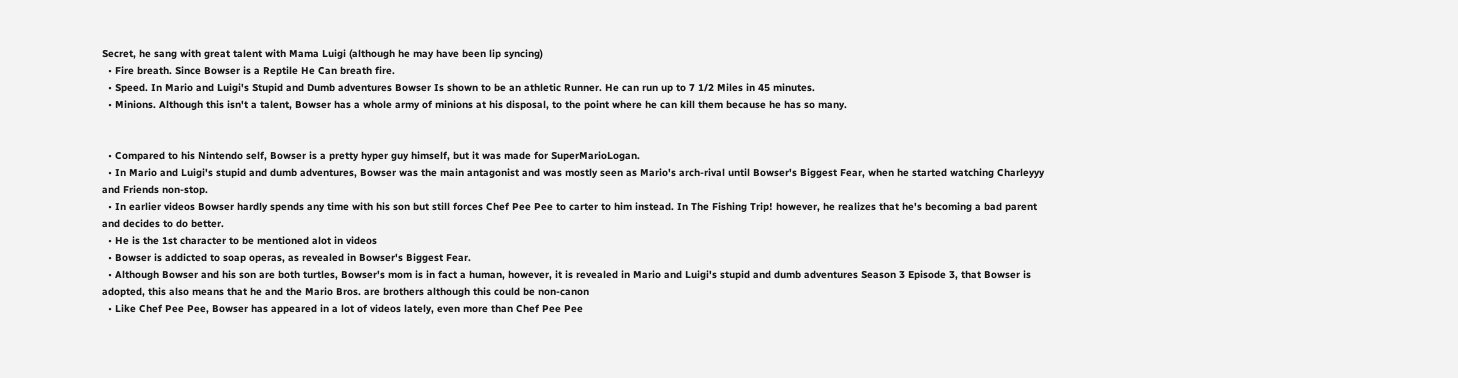Secret, he sang with great talent with Mama Luigi (although he may have been lip syncing)
  • Fire breath. Since Bowser is a Reptile He Can breath fire.
  • Speed. In Mario and Luigi's Stupid and Dumb adventures Bowser Is shown to be an athletic Runner. He can run up to 7 1/2 Miles in 45 minutes.
  • Minions. Although this isn't a talent, Bowser has a whole army of minions at his disposal, to the point where he can kill them because he has so many.


  • Compared to his Nintendo self, Bowser is a pretty hyper guy himself, but it was made for SuperMarioLogan.
  • In Mario and Luigi's stupid and dumb adventures, Bowser was the main antagonist and was mostly seen as Mario's arch-rival until Bowser's Biggest Fear, when he started watching Charleyyy and Friends non-stop.
  • In earlier videos Bowser hardly spends any time with his son but still forces Chef Pee Pee to carter to him instead. In The Fishing Trip! however, he realizes that he's becoming a bad parent and decides to do better.
  • He is the 1st character to be mentioned alot in videos
  • Bowser is addicted to soap operas, as revealed in Bowser's Biggest Fear.
  • Although Bowser and his son are both turtles, Bowser's mom is in fact a human, however, it is revealed in Mario and Luigi's stupid and dumb adventures Season 3 Episode 3, that Bowser is adopted, this also means that he and the Mario Bros. are brothers although this could be non-canon
  • Like Chef Pee Pee, Bowser has appeared in a lot of videos lately, even more than Chef Pee Pee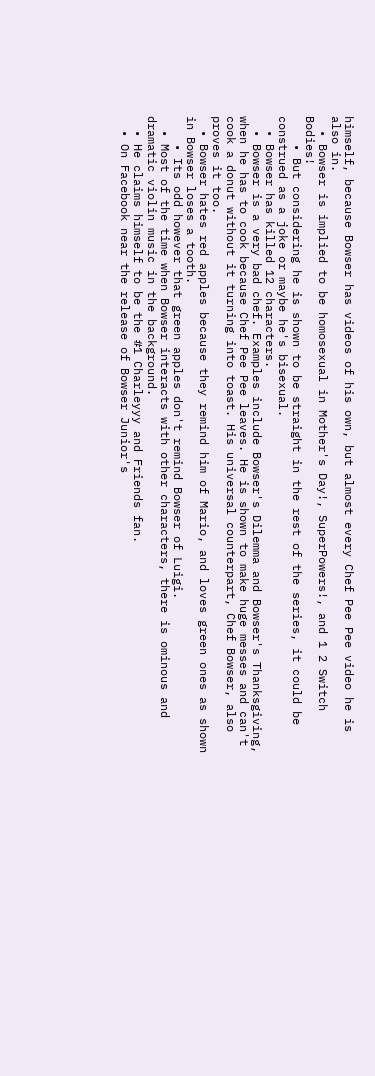himself, because Bowser has videos of his own, but almost every Chef Pee Pee video he is also in.
  • Bowser is implied to be homosexual in Mother's Day!, SuperPowers!, and 1 2 Switch Bodies!
    • But considering he is shown to be straight in the rest of the series, it could be construed as a joke or maybe he's bisexual.
  • Bowser has killed 12 characters.
  • Bowser is a very bad chef. Examples include Bowser's Dilemma and Bowser's Thanksgiving, when he has to cook because Chef Pee Pee leaves. He is shown to make huge messes and can't cook a donut without it turning into toast. His universal counterpart, Chef Bowser, also proves it too.
  • Bowser hates red apples because they remind him of Mario, and loves green ones as shown in Bowser loses a tooth.
    • Its odd however that green apples don't remind Bowser of Luigi.
  • Most of the time when Bowser interacts with other characters, there is ominous and dramatic violin music in the background.
  • He claims himself to be the #1 Charleyyy and Friends fan.
  • On Facebook near the release of Bowser Junior's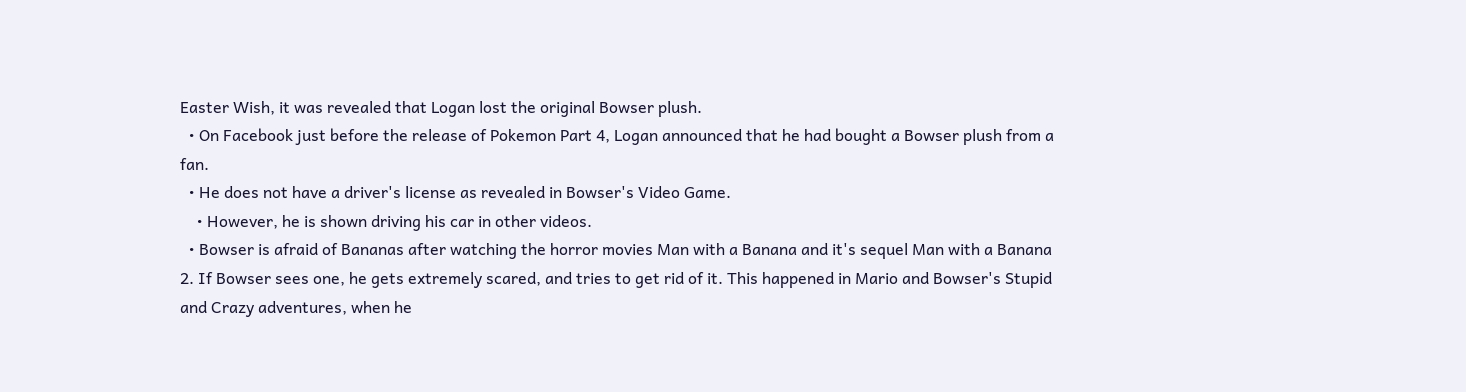Easter Wish, it was revealed that Logan lost the original Bowser plush.
  • On Facebook just before the release of Pokemon Part 4, Logan announced that he had bought a Bowser plush from a fan.
  • He does not have a driver's license as revealed in Bowser's Video Game.
    • However, he is shown driving his car in other videos.
  • Bowser is afraid of Bananas after watching the horror movies Man with a Banana and it's sequel Man with a Banana 2. If Bowser sees one, he gets extremely scared, and tries to get rid of it. This happened in Mario and Bowser's Stupid and Crazy adventures, when he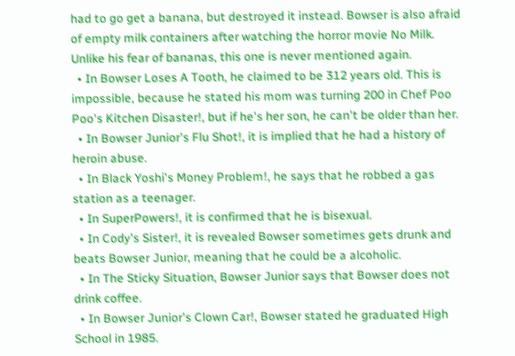had to go get a banana, but destroyed it instead. Bowser is also afraid of empty milk containers after watching the horror movie No Milk. Unlike his fear of bananas, this one is never mentioned again.
  • In Bowser Loses A Tooth, he claimed to be 312 years old. This is impossible, because he stated his mom was turning 200 in Chef Poo Poo's Kitchen Disaster!, but if he's her son, he can't be older than her.
  • In Bowser Junior's Flu Shot!, it is implied that he had a history of heroin abuse.
  • In Black Yoshi's Money Problem!, he says that he robbed a gas station as a teenager.
  • In SuperPowers!, it is confirmed that he is bisexual.
  • In Cody's Sister!, it is revealed Bowser sometimes gets drunk and beats Bowser Junior, meaning that he could be a alcoholic.
  • In The Sticky Situation, Bowser Junior says that Bowser does not drink coffee.
  • In Bowser Junior's Clown Car!, Bowser stated he graduated High School in 1985.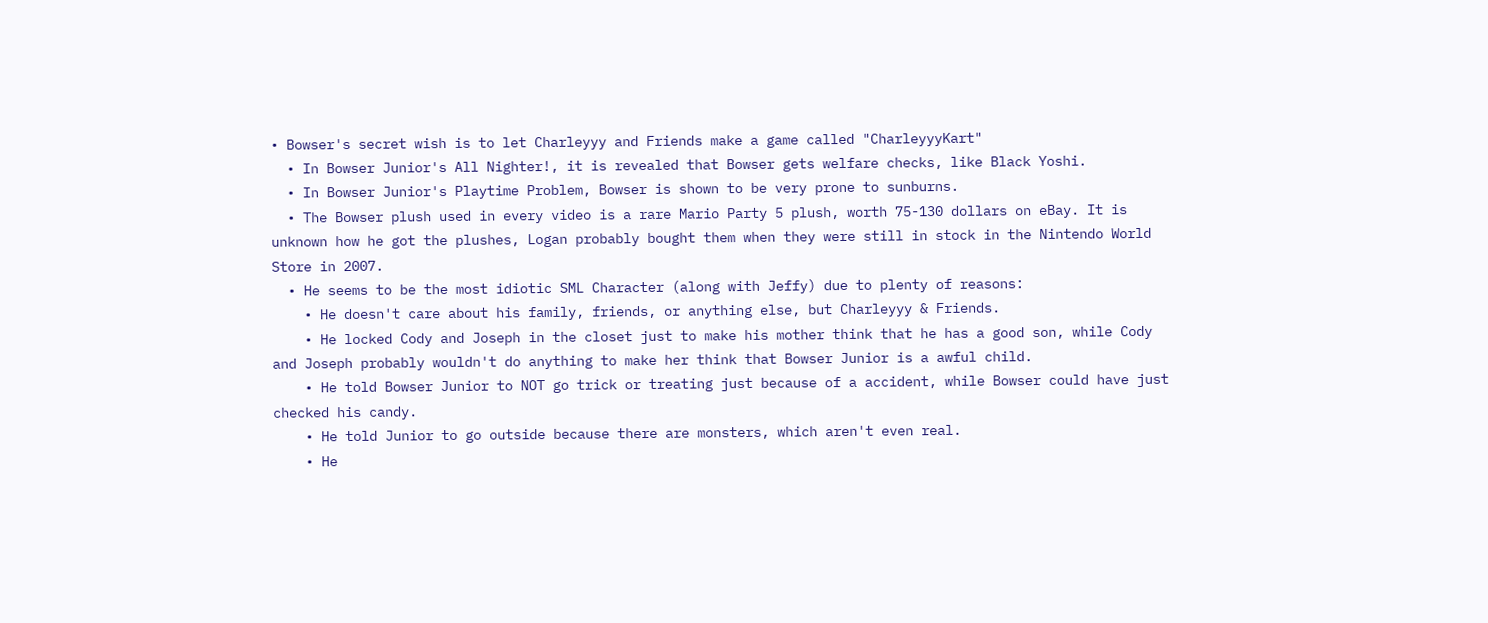• Bowser's secret wish is to let Charleyyy and Friends make a game called "CharleyyyKart"
  • In Bowser Junior's All Nighter!, it is revealed that Bowser gets welfare checks, like Black Yoshi.
  • In Bowser Junior's Playtime Problem, Bowser is shown to be very prone to sunburns.
  • The Bowser plush used in every video is a rare Mario Party 5 plush, worth 75-130 dollars on eBay. It is unknown how he got the plushes, Logan probably bought them when they were still in stock in the Nintendo World Store in 2007.
  • He seems to be the most idiotic SML Character (along with Jeffy) due to plenty of reasons:
    • He doesn't care about his family, friends, or anything else, but Charleyyy & Friends.
    • He locked Cody and Joseph in the closet just to make his mother think that he has a good son, while Cody and Joseph probably wouldn't do anything to make her think that Bowser Junior is a awful child.
    • He told Bowser Junior to NOT go trick or treating just because of a accident, while Bowser could have just checked his candy.
    • He told Junior to go outside because there are monsters, which aren't even real.
    • He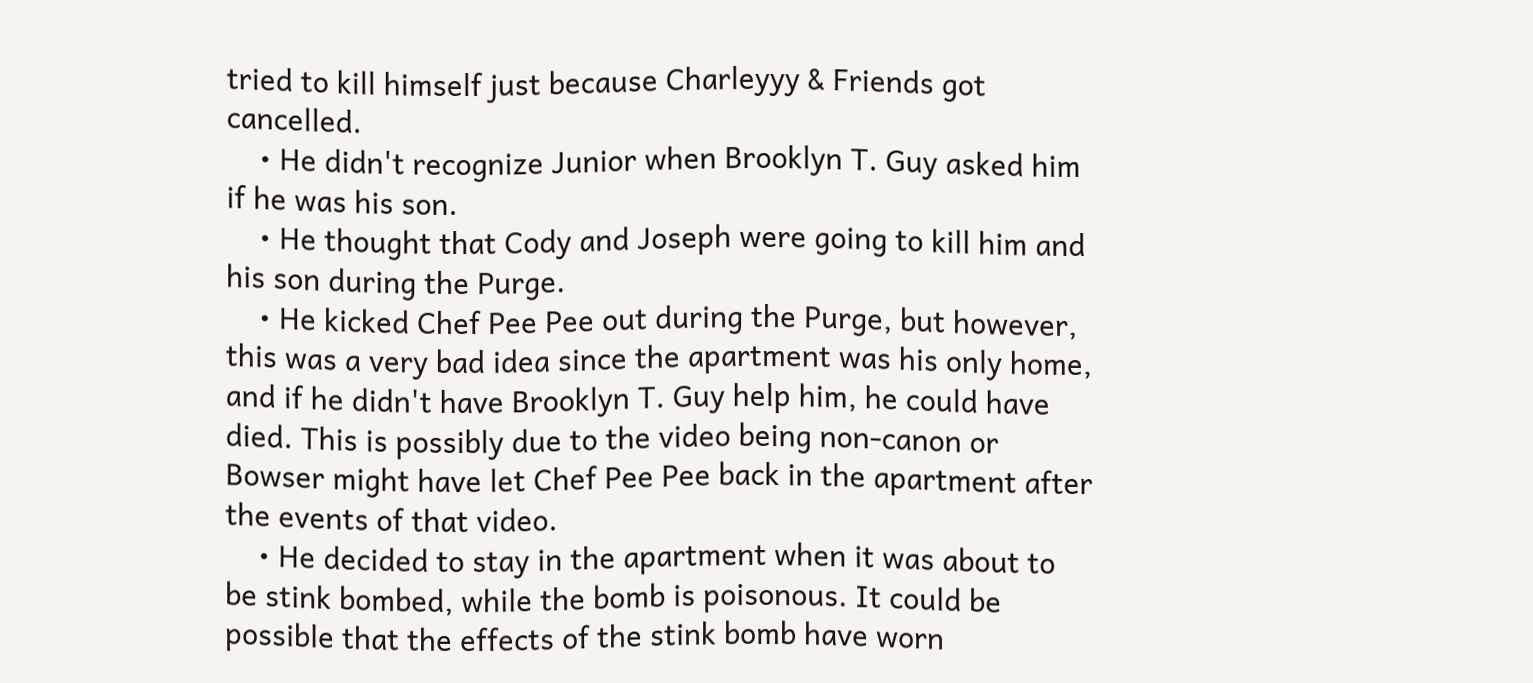tried to kill himself just because Charleyyy & Friends got cancelled.
    • He didn't recognize Junior when Brooklyn T. Guy asked him if he was his son.
    • He thought that Cody and Joseph were going to kill him and his son during the Purge.
    • He kicked Chef Pee Pee out during the Purge, but however, this was a very bad idea since the apartment was his only home, and if he didn't have Brooklyn T. Guy help him, he could have died. This is possibly due to the video being non-canon or Bowser might have let Chef Pee Pee back in the apartment after the events of that video.
    • He decided to stay in the apartment when it was about to be stink bombed, while the bomb is poisonous. It could be possible that the effects of the stink bomb have worn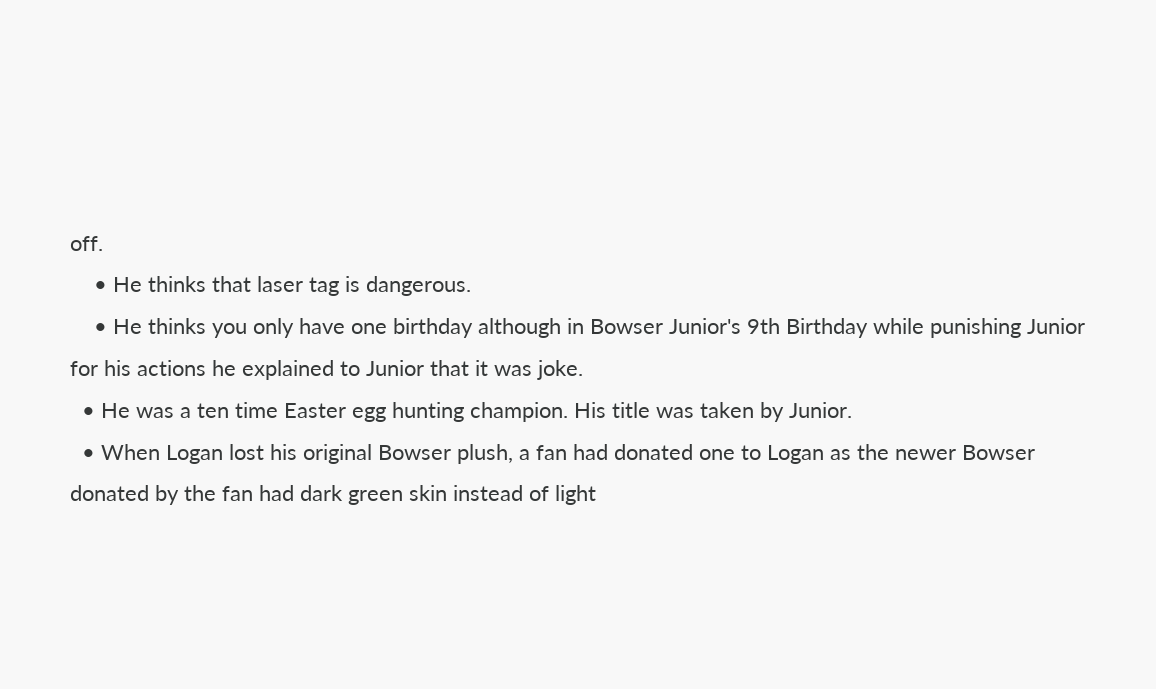off.
    • He thinks that laser tag is dangerous.
    • He thinks you only have one birthday although in Bowser Junior's 9th Birthday while punishing Junior for his actions he explained to Junior that it was joke.
  • He was a ten time Easter egg hunting champion. His title was taken by Junior.
  • When Logan lost his original Bowser plush, a fan had donated one to Logan as the newer Bowser donated by the fan had dark green skin instead of light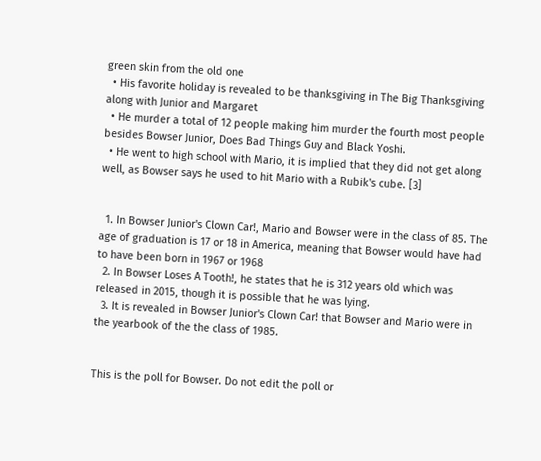green skin from the old one
  • His favorite holiday is revealed to be thanksgiving in The Big Thanksgiving along with Junior and Margaret
  • He murder a total of 12 people making him murder the fourth most people besides Bowser Junior, Does Bad Things Guy and Black Yoshi.
  • He went to high school with Mario, it is implied that they did not get along well, as Bowser says he used to hit Mario with a Rubik's cube. [3]


  1. In Bowser Junior's Clown Car!, Mario and Bowser were in the class of 85. The age of graduation is 17 or 18 in America, meaning that Bowser would have had to have been born in 1967 or 1968
  2. In Bowser Loses A Tooth!, he states that he is 312 years old which was released in 2015, though it is possible that he was lying.
  3. It is revealed in Bowser Junior's Clown Car! that Bowser and Mario were in the yearbook of the the class of 1985.


This is the poll for Bowser. Do not edit the poll or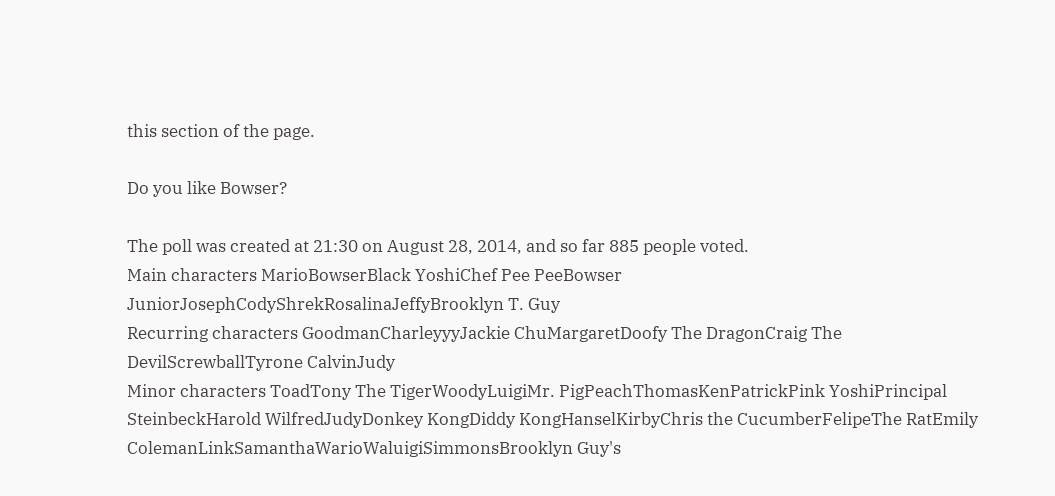this section of the page.

Do you like Bowser?

The poll was created at 21:30 on August 28, 2014, and so far 885 people voted.
Main characters MarioBowserBlack YoshiChef Pee PeeBowser JuniorJosephCodyShrekRosalinaJeffyBrooklyn T. Guy
Recurring characters GoodmanCharleyyyJackie ChuMargaretDoofy The DragonCraig The DevilScrewballTyrone CalvinJudy
Minor characters ToadTony The TigerWoodyLuigiMr. PigPeachThomasKenPatrickPink YoshiPrincipal SteinbeckHarold WilfredJudyDonkey KongDiddy KongHanselKirbyChris the CucumberFelipeThe RatEmily ColemanLinkSamanthaWarioWaluigiSimmonsBrooklyn Guy's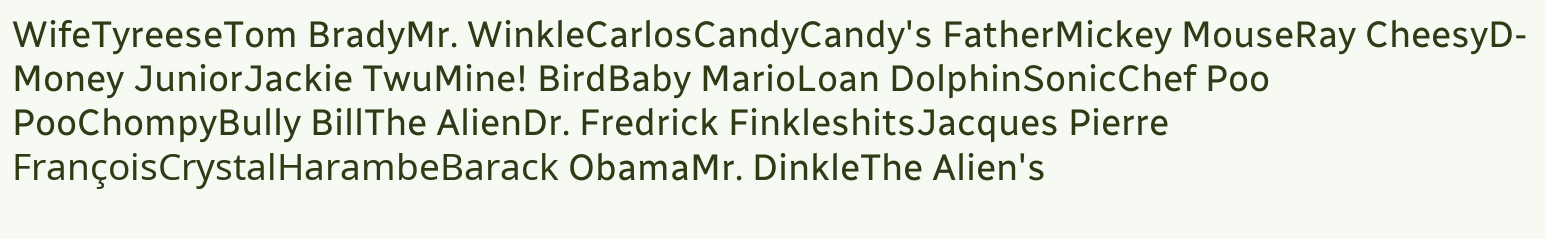WifeTyreeseTom BradyMr. WinkleCarlosCandyCandy's FatherMickey MouseRay CheesyD-Money JuniorJackie TwuMine! BirdBaby MarioLoan DolphinSonicChef Poo PooChompyBully BillThe AlienDr. Fredrick FinkleshitsJacques Pierre FrançoisCrystalHarambeBarack ObamaMr. DinkleThe Alien's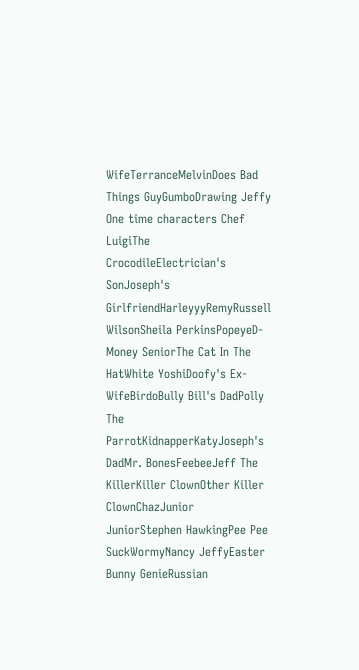WifeTerranceMelvinDoes Bad Things GuyGumboDrawing Jeffy
One time characters Chef LuigiThe CrocodileElectrician's SonJoseph's GirlfriendHarleyyyRemyRussell WilsonSheila PerkinsPopeyeD-Money SeniorThe Cat In The HatWhite YoshiDoofy's Ex-WifeBirdoBully Bill's DadPolly The ParrotKidnapperKatyJoseph's DadMr. BonesFeebeeJeff The KillerKiller ClownOther Killer ClownChazJunior JuniorStephen HawkingPee Pee SuckWormyNancy JeffyEaster Bunny GenieRussian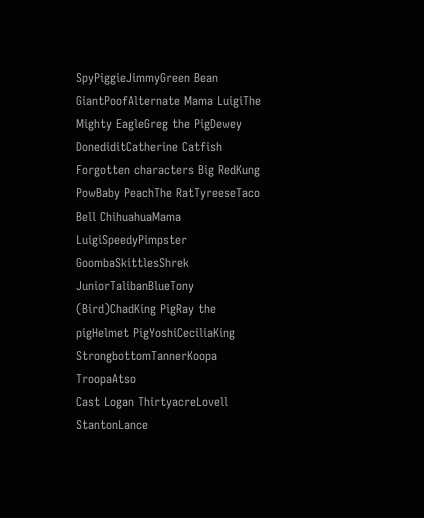SpyPiggieJimmyGreen Bean GiantPoofAlternate Mama LuigiThe Mighty EagleGreg the PigDewey DonediditCatherine Catfish
Forgotten characters Big RedKung PowBaby PeachThe RatTyreeseTaco Bell ChihuahuaMama LuigiSpeedyPimpster GoombaSkittlesShrek JuniorTalibanBlueTony (Bird)ChadKing PigRay the pigHelmet PigYoshiCeciliaKing StrongbottomTannerKoopa TroopaAtso
Cast Logan ThirtyacreLovell StantonLance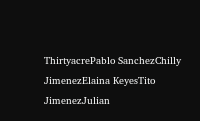ThirtyacrePablo SanchezChilly JimenezElaina KeyesTito JimenezJulian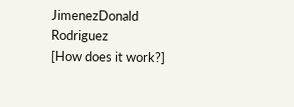JimenezDonald Rodriguez
[How does it work?]